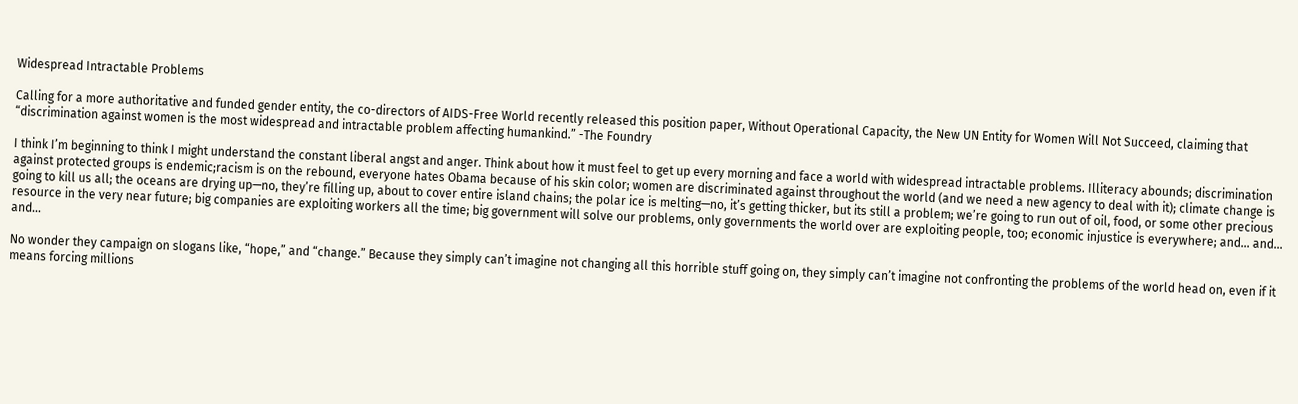Widespread Intractable Problems

Calling for a more authoritative and funded gender entity, the co-directors of AIDS-Free World recently released this position paper, Without Operational Capacity, the New UN Entity for Women Will Not Succeed, claiming that “discrimination against women is the most widespread and intractable problem affecting humankind.” -The Foundry

I think I’m beginning to think I might understand the constant liberal angst and anger. Think about how it must feel to get up every morning and face a world with widespread intractable problems. Illiteracy abounds; discrimination against protected groups is endemic;racism is on the rebound, everyone hates Obama because of his skin color; women are discriminated against throughout the world (and we need a new agency to deal with it); climate change is going to kill us all; the oceans are drying up—no, they’re filling up, about to cover entire island chains; the polar ice is melting—no, it’s getting thicker, but its still a problem; we’re going to run out of oil, food, or some other precious resource in the very near future; big companies are exploiting workers all the time; big government will solve our problems, only governments the world over are exploiting people, too; economic injustice is everywhere; and… and… and…

No wonder they campaign on slogans like, “hope,” and “change.” Because they simply can’t imagine not changing all this horrible stuff going on, they simply can’t imagine not confronting the problems of the world head on, even if it means forcing millions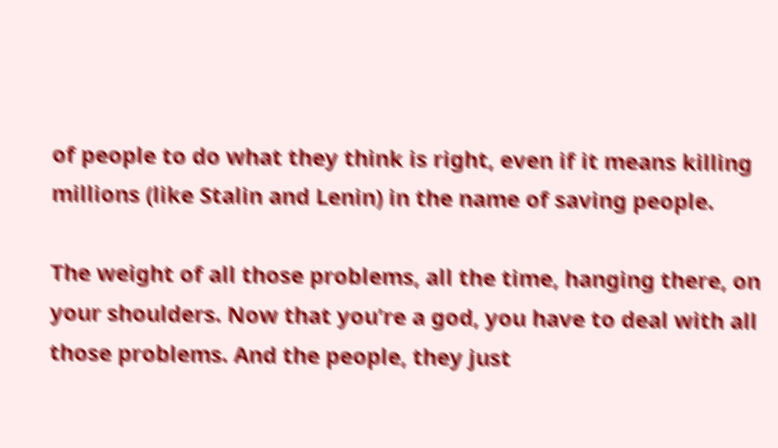of people to do what they think is right, even if it means killing millions (like Stalin and Lenin) in the name of saving people.

The weight of all those problems, all the time, hanging there, on your shoulders. Now that you’re a god, you have to deal with all those problems. And the people, they just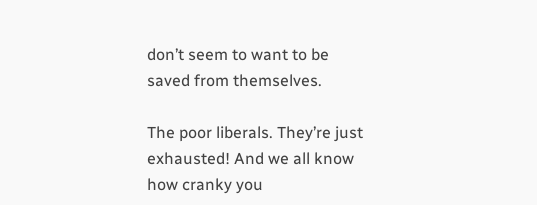don’t seem to want to be saved from themselves.

The poor liberals. They’re just exhausted! And we all know how cranky you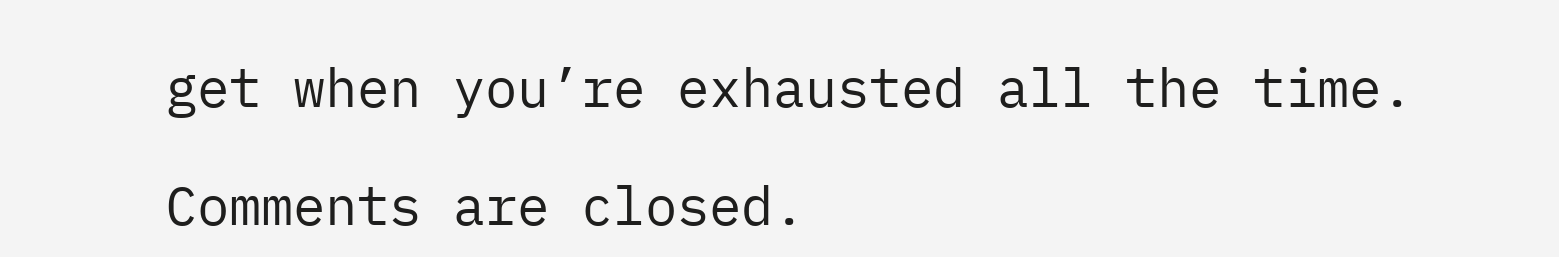get when you’re exhausted all the time.

Comments are closed.